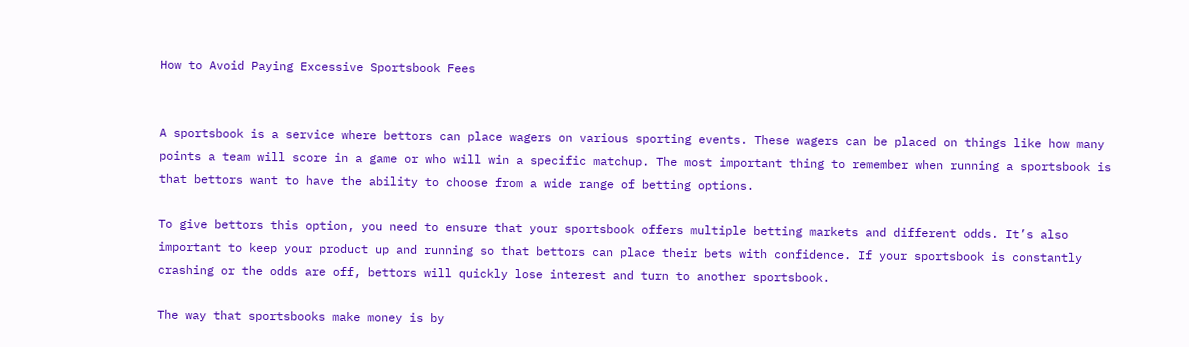How to Avoid Paying Excessive Sportsbook Fees


A sportsbook is a service where bettors can place wagers on various sporting events. These wagers can be placed on things like how many points a team will score in a game or who will win a specific matchup. The most important thing to remember when running a sportsbook is that bettors want to have the ability to choose from a wide range of betting options.

To give bettors this option, you need to ensure that your sportsbook offers multiple betting markets and different odds. It’s also important to keep your product up and running so that bettors can place their bets with confidence. If your sportsbook is constantly crashing or the odds are off, bettors will quickly lose interest and turn to another sportsbook.

The way that sportsbooks make money is by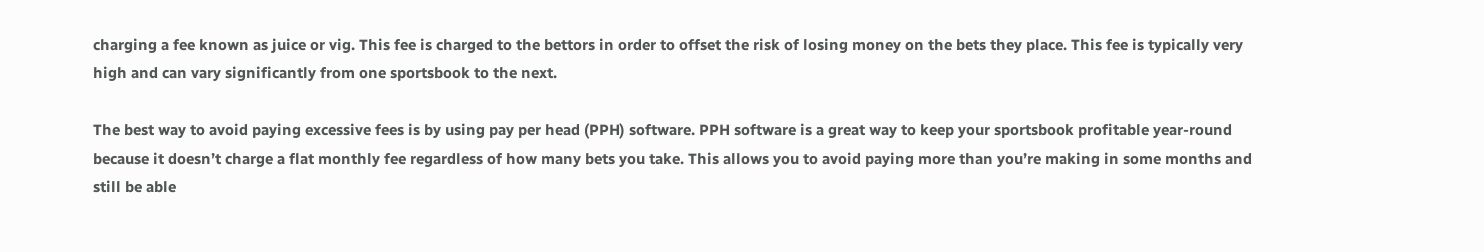charging a fee known as juice or vig. This fee is charged to the bettors in order to offset the risk of losing money on the bets they place. This fee is typically very high and can vary significantly from one sportsbook to the next.

The best way to avoid paying excessive fees is by using pay per head (PPH) software. PPH software is a great way to keep your sportsbook profitable year-round because it doesn’t charge a flat monthly fee regardless of how many bets you take. This allows you to avoid paying more than you’re making in some months and still be able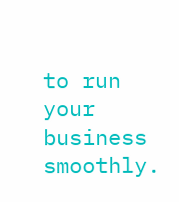to run your business smoothly.